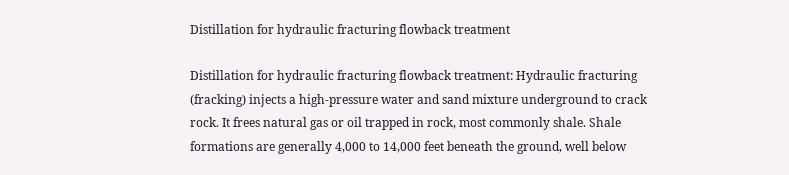Distillation for hydraulic fracturing flowback treatment

Distillation for hydraulic fracturing flowback treatment: Hydraulic fracturing (fracking) injects a high-pressure water and sand mixture underground to crack rock. It frees natural gas or oil trapped in rock, most commonly shale. Shale formations are generally 4,000 to 14,000 feet beneath the ground, well below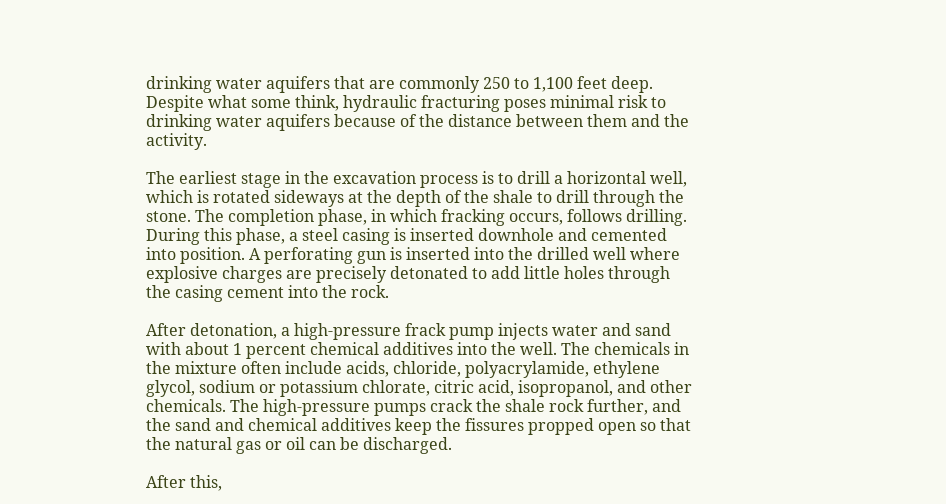drinking water aquifers that are commonly 250 to 1,100 feet deep. Despite what some think, hydraulic fracturing poses minimal risk to drinking water aquifers because of the distance between them and the activity.

The earliest stage in the excavation process is to drill a horizontal well, which is rotated sideways at the depth of the shale to drill through the stone. The completion phase, in which fracking occurs, follows drilling. During this phase, a steel casing is inserted downhole and cemented into position. A perforating gun is inserted into the drilled well where explosive charges are precisely detonated to add little holes through the casing cement into the rock.

After detonation, a high-pressure frack pump injects water and sand with about 1 percent chemical additives into the well. The chemicals in the mixture often include acids, chloride, polyacrylamide, ethylene glycol, sodium or potassium chlorate, citric acid, isopropanol, and other chemicals. The high-pressure pumps crack the shale rock further, and the sand and chemical additives keep the fissures propped open so that the natural gas or oil can be discharged.

After this,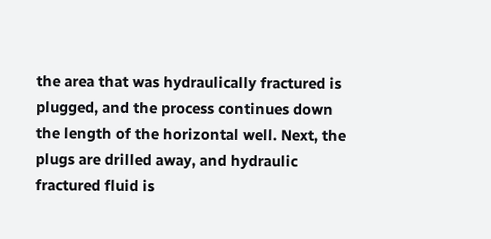the area that was hydraulically fractured is plugged, and the process continues down the length of the horizontal well. Next, the plugs are drilled away, and hydraulic fractured fluid is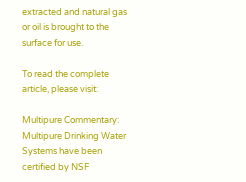extracted and natural gas or oil is brought to the surface for use.

To read the complete article, please visit:

Multipure Commentary:
Multipure Drinking Water Systems have been certified by NSF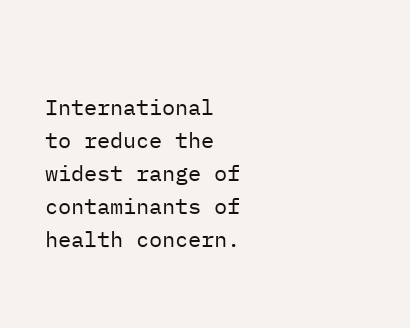International to reduce the widest range of contaminants of health concern.